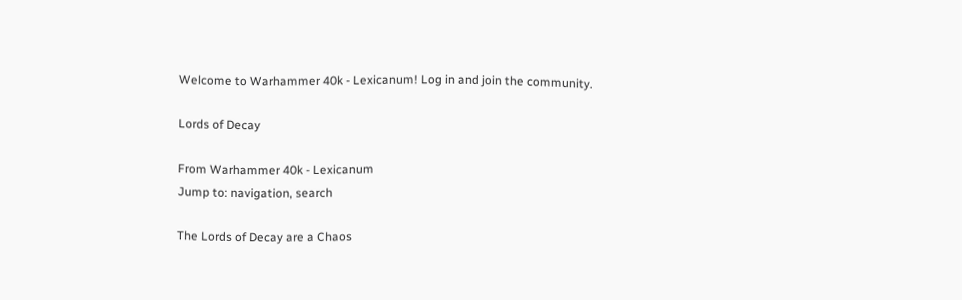Welcome to Warhammer 40k - Lexicanum! Log in and join the community.

Lords of Decay

From Warhammer 40k - Lexicanum
Jump to: navigation, search

The Lords of Decay are a Chaos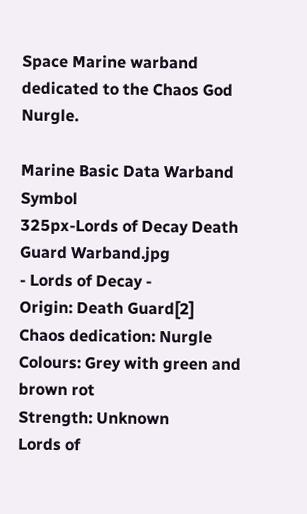Space Marine warband dedicated to the Chaos God Nurgle.

Marine Basic Data Warband Symbol
325px-Lords of Decay Death Guard Warband.jpg
- Lords of Decay -
Origin: Death Guard[2]
Chaos dedication: Nurgle
Colours: Grey with green and brown rot
Strength: Unknown
Lords of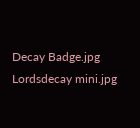Decay Badge.jpg
Lordsdecay mini.jpg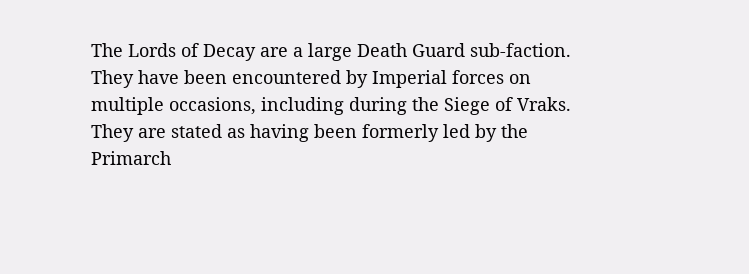The Lords of Decay are a large Death Guard sub-faction. They have been encountered by Imperial forces on multiple occasions, including during the Siege of Vraks. They are stated as having been formerly led by the Primarch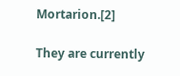Mortarion.[2]

They are currently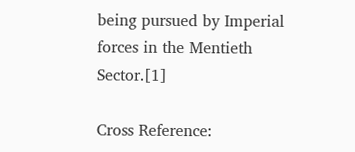being pursued by Imperial forces in the Mentieth Sector.[1]

Cross Reference: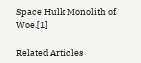Space Hulk Monolith of Woe.[1]

Related Articles